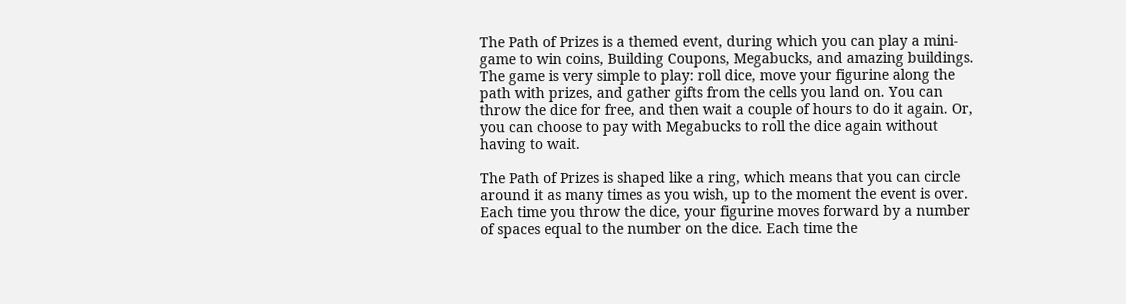The Path of Prizes is a themed event, during which you can play a mini-game to win coins, Building Coupons, Megabucks, and amazing buildings. The game is very simple to play: roll dice, move your figurine along the path with prizes, and gather gifts from the cells you land on. You can throw the dice for free, and then wait a couple of hours to do it again. Or, you can choose to pay with Megabucks to roll the dice again without having to wait.

The Path of Prizes is shaped like a ring, which means that you can circle around it as many times as you wish, up to the moment the event is over. Each time you throw the dice, your figurine moves forward by a number of spaces equal to the number on the dice. Each time the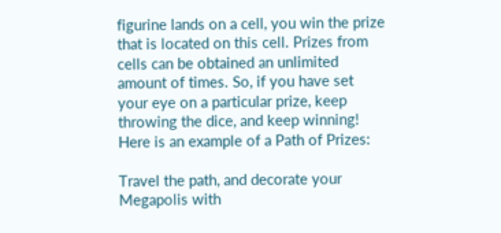figurine lands on a cell, you win the prize that is located on this cell. Prizes from cells can be obtained an unlimited amount of times. So, if you have set your eye on a particular prize, keep throwing the dice, and keep winning!
Here is an example of a Path of Prizes:

Travel the path, and decorate your Megapolis with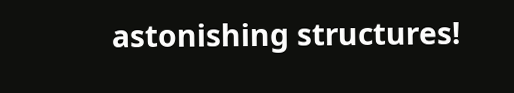astonishing structures!